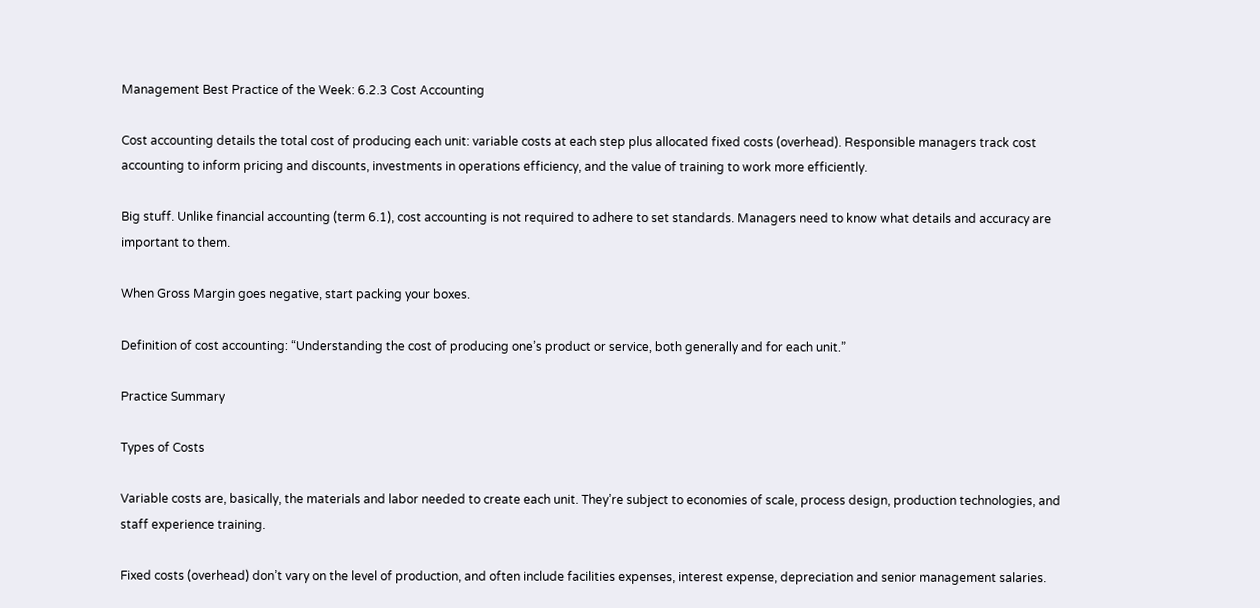Management Best Practice of the Week: 6.2.3 Cost Accounting

Cost accounting details the total cost of producing each unit: variable costs at each step plus allocated fixed costs (overhead). Responsible managers track cost accounting to inform pricing and discounts, investments in operations efficiency, and the value of training to work more efficiently.

Big stuff. Unlike financial accounting (term 6.1), cost accounting is not required to adhere to set standards. Managers need to know what details and accuracy are important to them.

When Gross Margin goes negative, start packing your boxes.

Definition of cost accounting: “Understanding the cost of producing one’s product or service, both generally and for each unit.”

Practice Summary

Types of Costs

Variable costs are, basically, the materials and labor needed to create each unit. They’re subject to economies of scale, process design, production technologies, and staff experience training.

Fixed costs (overhead) don’t vary on the level of production, and often include facilities expenses, interest expense, depreciation and senior management salaries.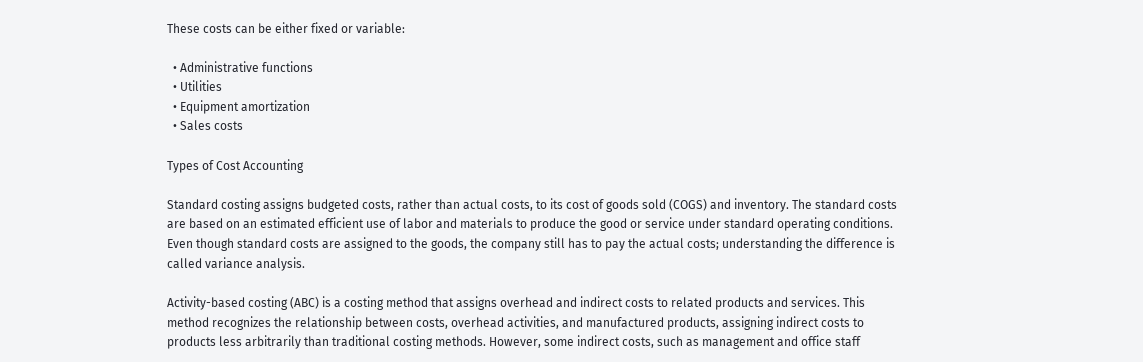These costs can be either fixed or variable:

  • Administrative functions
  • Utilities
  • Equipment amortization
  • Sales costs

Types of Cost Accounting

Standard costing assigns budgeted costs, rather than actual costs, to its cost of goods sold (COGS) and inventory. The standard costs are based on an estimated efficient use of labor and materials to produce the good or service under standard operating conditions. Even though standard costs are assigned to the goods, the company still has to pay the actual costs; understanding the difference is called variance analysis.

Activity-based costing (ABC) is a costing method that assigns overhead and indirect costs to related products and services. This method recognizes the relationship between costs, overhead activities, and manufactured products, assigning indirect costs to products less arbitrarily than traditional costing methods. However, some indirect costs, such as management and office staff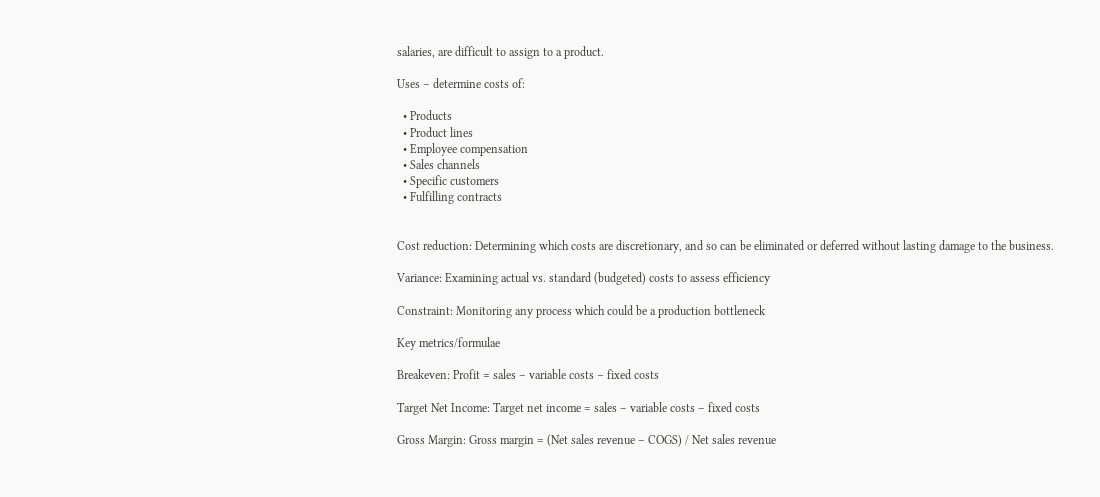salaries, are difficult to assign to a product.

Uses – determine costs of:

  • Products
  • Product lines
  • Employee compensation
  • Sales channels
  • Specific customers
  • Fulfilling contracts


Cost reduction: Determining which costs are discretionary, and so can be eliminated or deferred without lasting damage to the business.

Variance: Examining actual vs. standard (budgeted) costs to assess efficiency

Constraint: Monitoring any process which could be a production bottleneck

Key metrics/formulae

Breakeven: Profit = sales – variable costs – fixed costs

Target Net Income: Target net income = sales – variable costs – fixed costs

Gross Margin: Gross margin = (Net sales revenue – COGS) / Net sales revenue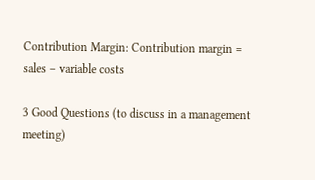Contribution Margin: Contribution margin = sales – variable costs

3 Good Questions (to discuss in a management meeting)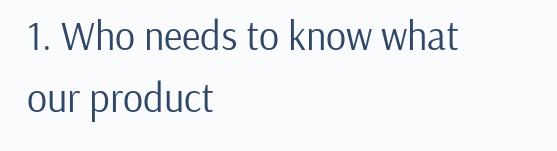1. Who needs to know what our product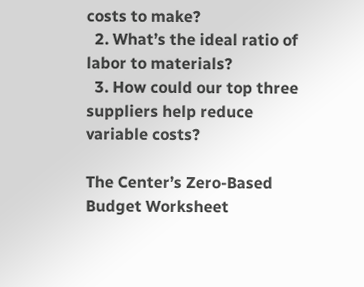costs to make?
  2. What’s the ideal ratio of labor to materials?
  3. How could our top three suppliers help reduce variable costs?

The Center’s Zero-Based Budget Worksheet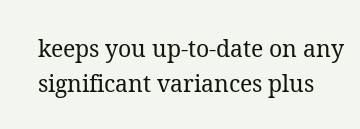keeps you up-to-date on any significant variances plus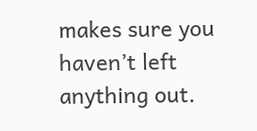makes sure you haven’t left anything out.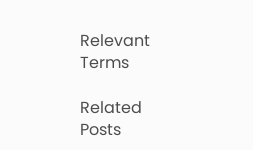Relevant Terms

Related Posts